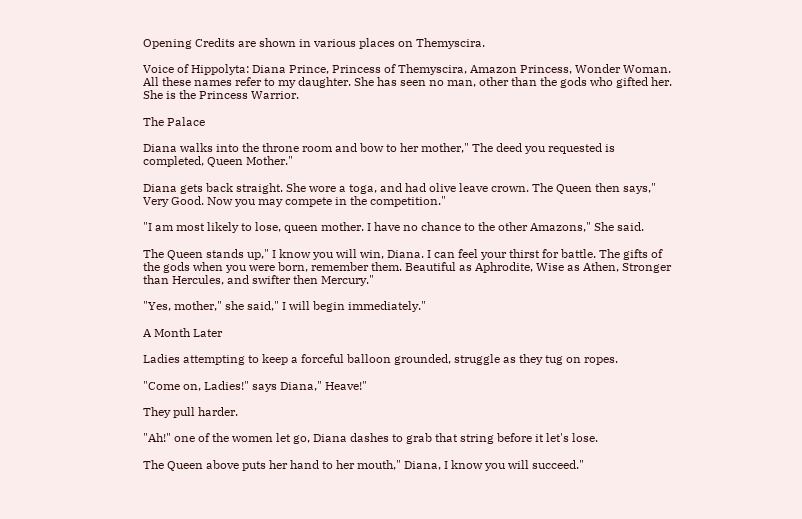Opening Credits are shown in various places on Themyscira.

Voice of Hippolyta: Diana Prince, Princess of Themyscira, Amazon Princess, Wonder Woman. All these names refer to my daughter. She has seen no man, other than the gods who gifted her. She is the Princess Warrior.

The Palace

Diana walks into the throne room and bow to her mother," The deed you requested is completed, Queen Mother."

Diana gets back straight. She wore a toga, and had olive leave crown. The Queen then says," Very Good. Now you may compete in the competition."

"I am most likely to lose, queen mother. I have no chance to the other Amazons," She said.

The Queen stands up," I know you will win, Diana. I can feel your thirst for battle. The gifts of the gods when you were born, remember them. Beautiful as Aphrodite, Wise as Athen, Stronger than Hercules, and swifter then Mercury."

"Yes, mother," she said," I will begin immediately."

A Month Later

Ladies attempting to keep a forceful balloon grounded, struggle as they tug on ropes.

"Come on, Ladies!" says Diana," Heave!"

They pull harder.

"Ah!" one of the women let go, Diana dashes to grab that string before it let's lose.

The Queen above puts her hand to her mouth," Diana, I know you will succeed."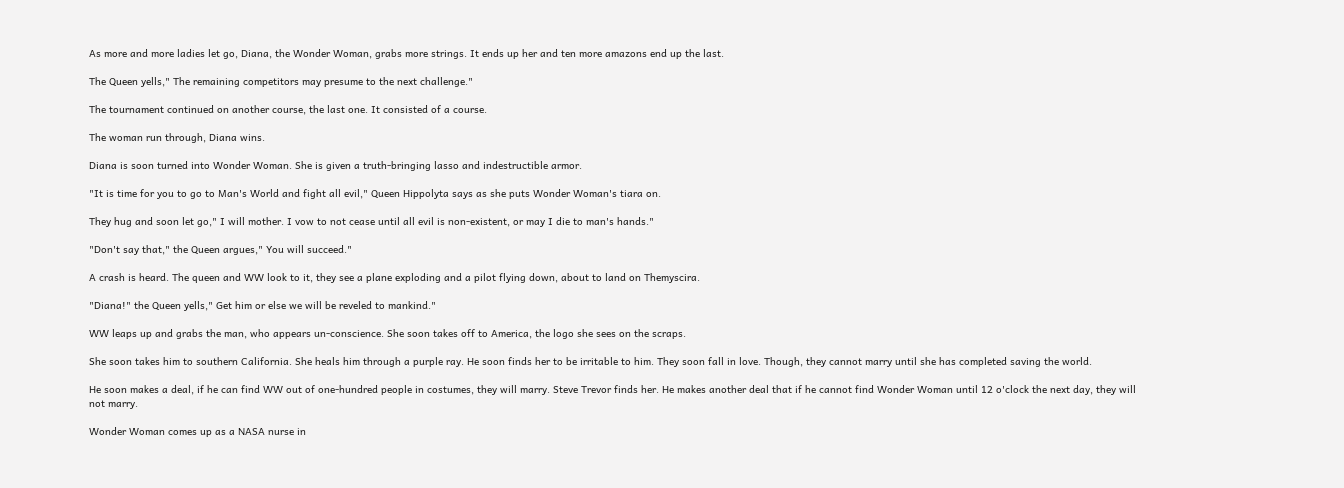As more and more ladies let go, Diana, the Wonder Woman, grabs more strings. It ends up her and ten more amazons end up the last.

The Queen yells," The remaining competitors may presume to the next challenge."

The tournament continued on another course, the last one. It consisted of a course.

The woman run through, Diana wins.

Diana is soon turned into Wonder Woman. She is given a truth-bringing lasso and indestructible armor.

"It is time for you to go to Man's World and fight all evil," Queen Hippolyta says as she puts Wonder Woman's tiara on.

They hug and soon let go," I will mother. I vow to not cease until all evil is non-existent, or may I die to man's hands."

"Don't say that," the Queen argues," You will succeed."

A crash is heard. The queen and WW look to it, they see a plane exploding and a pilot flying down, about to land on Themyscira.

"Diana!" the Queen yells," Get him or else we will be reveled to mankind."

WW leaps up and grabs the man, who appears un-conscience. She soon takes off to America, the logo she sees on the scraps.

She soon takes him to southern California. She heals him through a purple ray. He soon finds her to be irritable to him. They soon fall in love. Though, they cannot marry until she has completed saving the world.

He soon makes a deal, if he can find WW out of one-hundred people in costumes, they will marry. Steve Trevor finds her. He makes another deal that if he cannot find Wonder Woman until 12 o'clock the next day, they will not marry.

Wonder Woman comes up as a NASA nurse in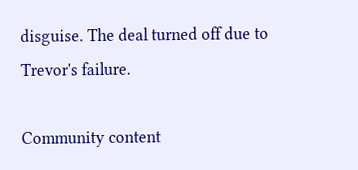disguise. The deal turned off due to Trevor's failure.

Community content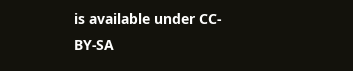is available under CC-BY-SA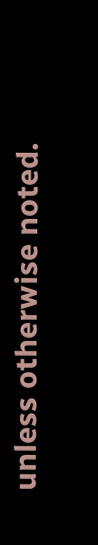unless otherwise noted.